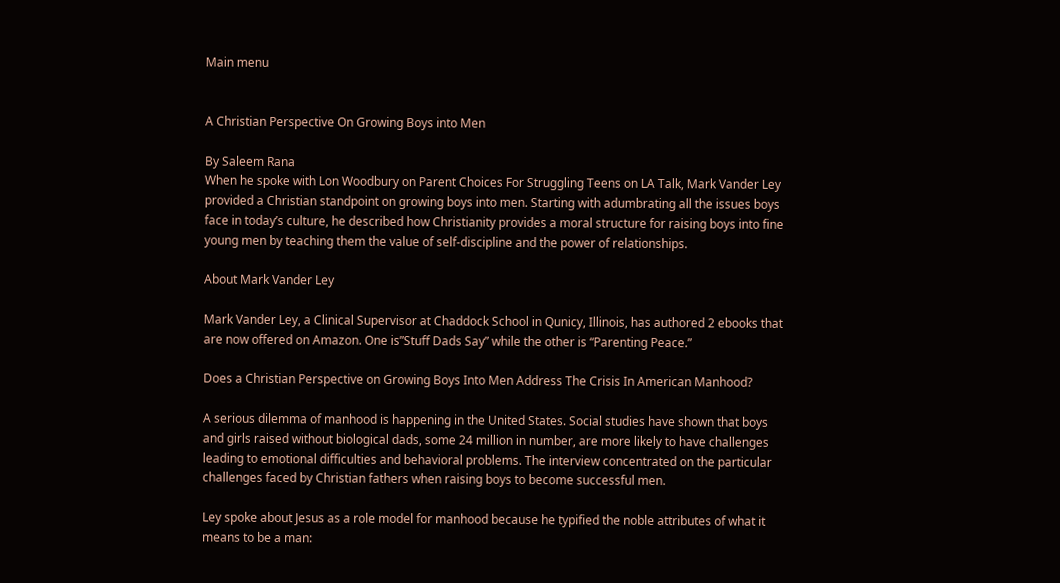Main menu


A Christian Perspective On Growing Boys into Men

By Saleem Rana
When he spoke with Lon Woodbury on Parent Choices For Struggling Teens on LA Talk, Mark Vander Ley provided a Christian standpoint on growing boys into men. Starting with adumbrating all the issues boys face in today’s culture, he described how Christianity provides a moral structure for raising boys into fine young men by teaching them the value of self-discipline and the power of relationships.

About Mark Vander Ley

Mark Vander Ley, a Clinical Supervisor at Chaddock School in Qunicy, Illinois, has authored 2 ebooks that are now offered on Amazon. One is”Stuff Dads Say” while the other is “Parenting Peace.”

Does a Christian Perspective on Growing Boys Into Men Address The Crisis In American Manhood?

A serious dilemma of manhood is happening in the United States. Social studies have shown that boys and girls raised without biological dads, some 24 million in number, are more likely to have challenges leading to emotional difficulties and behavioral problems. The interview concentrated on the particular challenges faced by Christian fathers when raising boys to become successful men.

Ley spoke about Jesus as a role model for manhood because he typified the noble attributes of what it means to be a man: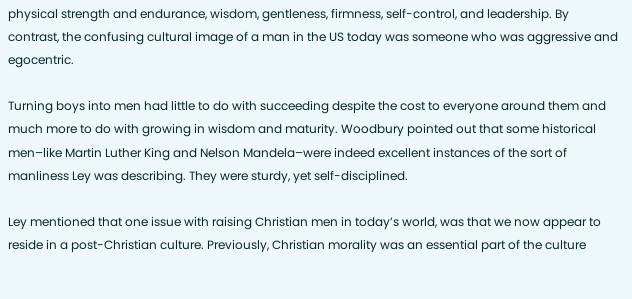physical strength and endurance, wisdom, gentleness, firmness, self-control, and leadership. By contrast, the confusing cultural image of a man in the US today was someone who was aggressive and egocentric.

Turning boys into men had little to do with succeeding despite the cost to everyone around them and much more to do with growing in wisdom and maturity. Woodbury pointed out that some historical men–like Martin Luther King and Nelson Mandela–were indeed excellent instances of the sort of manliness Ley was describing. They were sturdy, yet self-disciplined.

Ley mentioned that one issue with raising Christian men in today’s world, was that we now appear to reside in a post-Christian culture. Previously, Christian morality was an essential part of the culture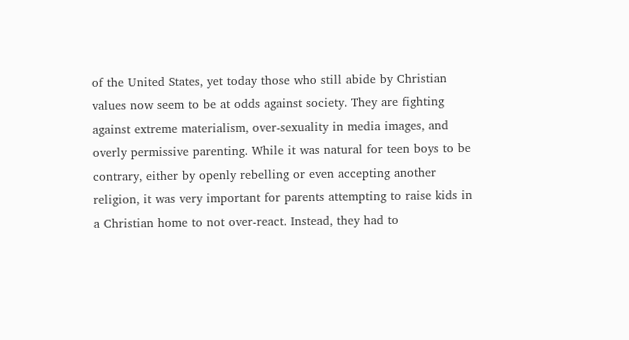of the United States, yet today those who still abide by Christian values now seem to be at odds against society. They are fighting against extreme materialism, over-sexuality in media images, and overly permissive parenting. While it was natural for teen boys to be contrary, either by openly rebelling or even accepting another religion, it was very important for parents attempting to raise kids in a Christian home to not over-react. Instead, they had to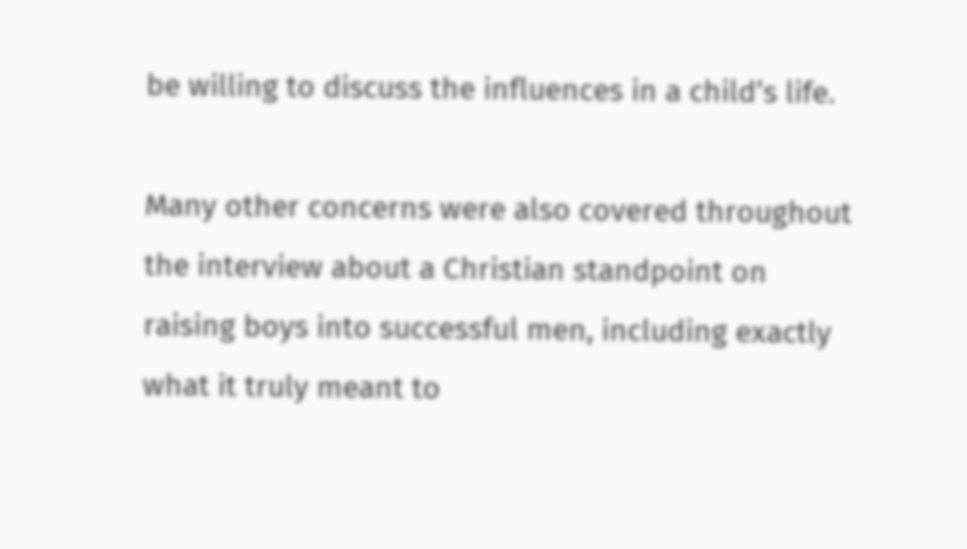be willing to discuss the influences in a child’s life.

Many other concerns were also covered throughout the interview about a Christian standpoint on raising boys into successful men, including exactly what it truly meant to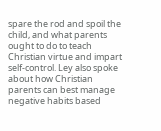spare the rod and spoil the child, and what parents ought to do to teach Christian virtue and impart self-control. Ley also spoke about how Christian parents can best manage negative habits based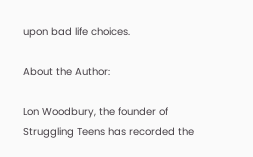upon bad life choices.

About the Author:

Lon Woodbury, the founder of Struggling Teens has recorded the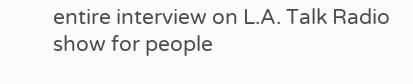entire interview on L.A. Talk Radio show for people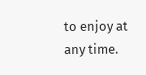to enjoy at any time.